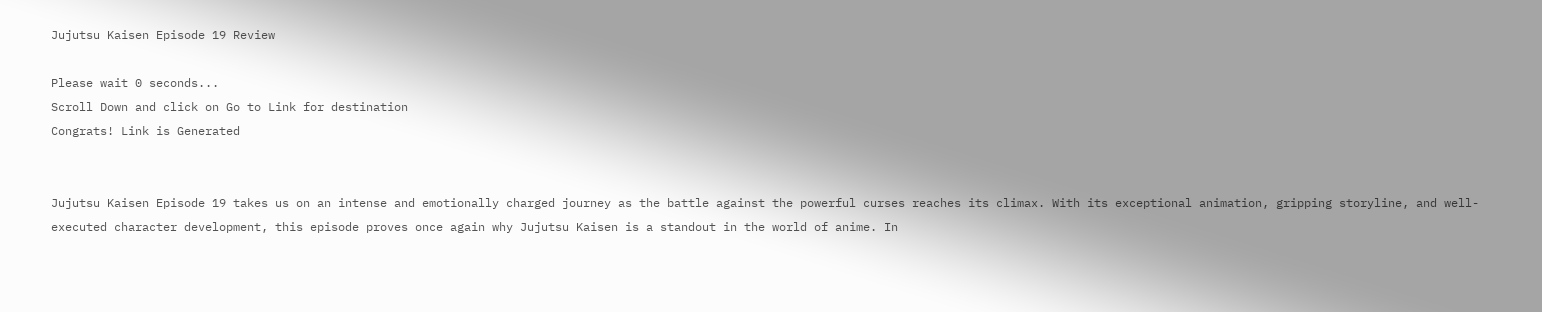Jujutsu Kaisen Episode 19 Review

Please wait 0 seconds...
Scroll Down and click on Go to Link for destination
Congrats! Link is Generated


Jujutsu Kaisen Episode 19 takes us on an intense and emotionally charged journey as the battle against the powerful curses reaches its climax. With its exceptional animation, gripping storyline, and well-executed character development, this episode proves once again why Jujutsu Kaisen is a standout in the world of anime. In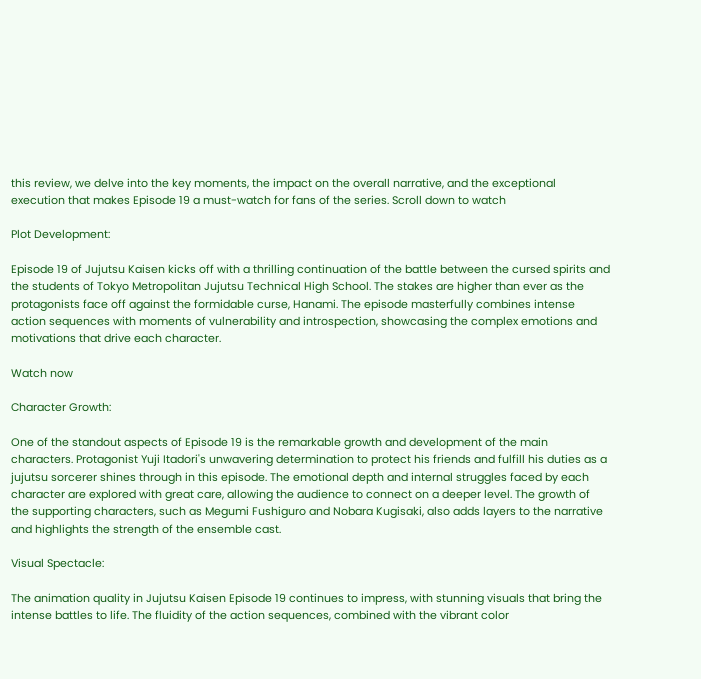this review, we delve into the key moments, the impact on the overall narrative, and the exceptional execution that makes Episode 19 a must-watch for fans of the series. Scroll down to watch

Plot Development:

Episode 19 of Jujutsu Kaisen kicks off with a thrilling continuation of the battle between the cursed spirits and the students of Tokyo Metropolitan Jujutsu Technical High School. The stakes are higher than ever as the protagonists face off against the formidable curse, Hanami. The episode masterfully combines intense action sequences with moments of vulnerability and introspection, showcasing the complex emotions and motivations that drive each character.

Watch now

Character Growth:

One of the standout aspects of Episode 19 is the remarkable growth and development of the main characters. Protagonist Yuji Itadori's unwavering determination to protect his friends and fulfill his duties as a jujutsu sorcerer shines through in this episode. The emotional depth and internal struggles faced by each character are explored with great care, allowing the audience to connect on a deeper level. The growth of the supporting characters, such as Megumi Fushiguro and Nobara Kugisaki, also adds layers to the narrative and highlights the strength of the ensemble cast.

Visual Spectacle:

The animation quality in Jujutsu Kaisen Episode 19 continues to impress, with stunning visuals that bring the intense battles to life. The fluidity of the action sequences, combined with the vibrant color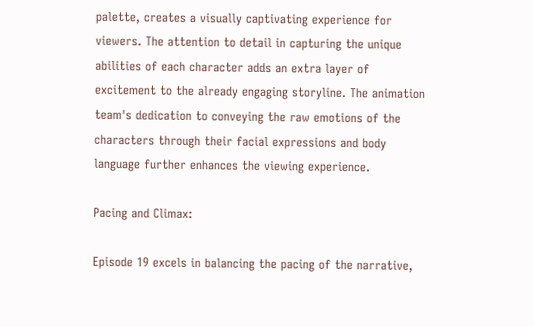palette, creates a visually captivating experience for viewers. The attention to detail in capturing the unique abilities of each character adds an extra layer of excitement to the already engaging storyline. The animation team's dedication to conveying the raw emotions of the characters through their facial expressions and body language further enhances the viewing experience.

Pacing and Climax:

Episode 19 excels in balancing the pacing of the narrative,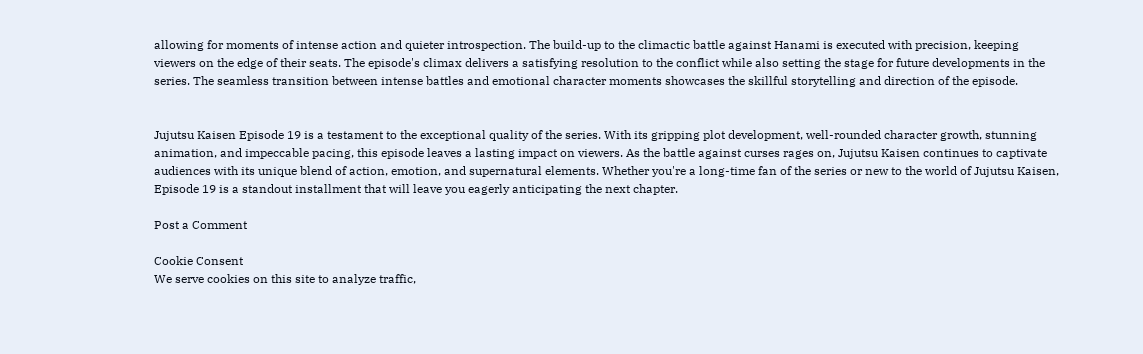allowing for moments of intense action and quieter introspection. The build-up to the climactic battle against Hanami is executed with precision, keeping viewers on the edge of their seats. The episode's climax delivers a satisfying resolution to the conflict while also setting the stage for future developments in the series. The seamless transition between intense battles and emotional character moments showcases the skillful storytelling and direction of the episode.


Jujutsu Kaisen Episode 19 is a testament to the exceptional quality of the series. With its gripping plot development, well-rounded character growth, stunning animation, and impeccable pacing, this episode leaves a lasting impact on viewers. As the battle against curses rages on, Jujutsu Kaisen continues to captivate audiences with its unique blend of action, emotion, and supernatural elements. Whether you're a long-time fan of the series or new to the world of Jujutsu Kaisen, Episode 19 is a standout installment that will leave you eagerly anticipating the next chapter.

Post a Comment

Cookie Consent
We serve cookies on this site to analyze traffic,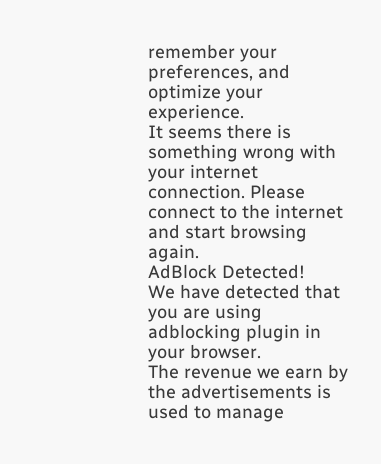remember your preferences, and optimize your experience.
It seems there is something wrong with your internet connection. Please connect to the internet and start browsing again.
AdBlock Detected!
We have detected that you are using adblocking plugin in your browser.
The revenue we earn by the advertisements is used to manage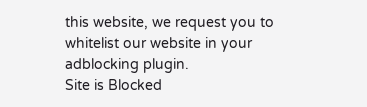this website, we request you to whitelist our website in your adblocking plugin.
Site is Blocked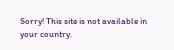Sorry! This site is not available in your country.